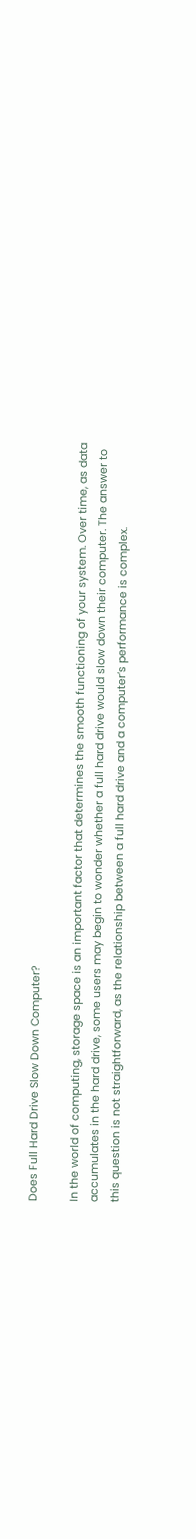Does Full Hard Drive Slow Down Computer?

In the world of computing, storage space is an important factor that determines the smooth functioning of your system. Over time, as data accumulates in the hard drive, some users may begin to wonder whether a full hard drive would slow down their computer. The answer to this question is not straightforward, as the relationship between a full hard drive and a computer’s performance is complex.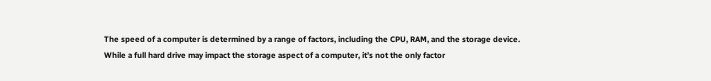The speed of a computer is determined by a range of factors, including the CPU, RAM, and the storage device. While a full hard drive may impact the storage aspect of a computer, it’s not the only factor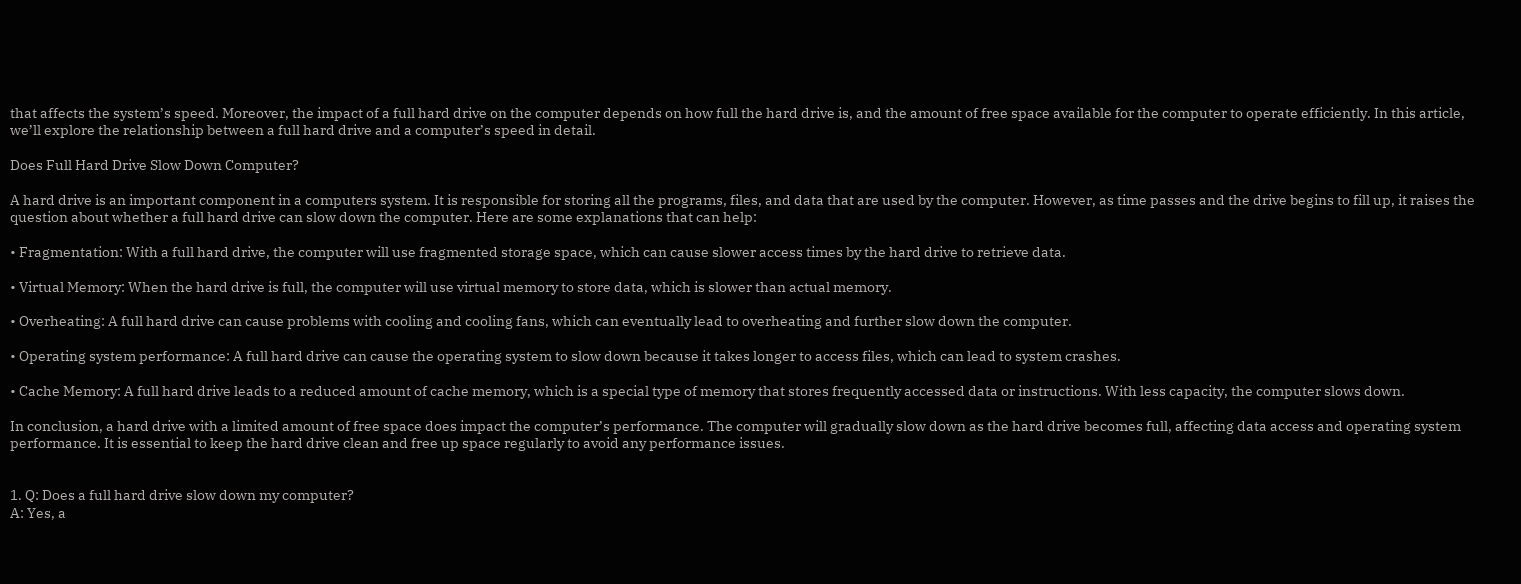that affects the system’s speed. Moreover, the impact of a full hard drive on the computer depends on how full the hard drive is, and the amount of free space available for the computer to operate efficiently. In this article, we’ll explore the relationship between a full hard drive and a computer’s speed in detail.

Does Full Hard Drive Slow Down Computer?

A hard drive is an important component in a computers system. It is responsible for storing all the programs, files, and data that are used by the computer. However, as time passes and the drive begins to fill up, it raises the question about whether a full hard drive can slow down the computer. Here are some explanations that can help:

• Fragmentation: With a full hard drive, the computer will use fragmented storage space, which can cause slower access times by the hard drive to retrieve data.

• Virtual Memory: When the hard drive is full, the computer will use virtual memory to store data, which is slower than actual memory.

• Overheating: A full hard drive can cause problems with cooling and cooling fans, which can eventually lead to overheating and further slow down the computer.

• Operating system performance: A full hard drive can cause the operating system to slow down because it takes longer to access files, which can lead to system crashes.

• Cache Memory: A full hard drive leads to a reduced amount of cache memory, which is a special type of memory that stores frequently accessed data or instructions. With less capacity, the computer slows down.

In conclusion, a hard drive with a limited amount of free space does impact the computer’s performance. The computer will gradually slow down as the hard drive becomes full, affecting data access and operating system performance. It is essential to keep the hard drive clean and free up space regularly to avoid any performance issues.


1. Q: Does a full hard drive slow down my computer?
A: Yes, a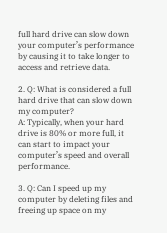full hard drive can slow down your computer’s performance by causing it to take longer to access and retrieve data.

2. Q: What is considered a full hard drive that can slow down my computer?
A: Typically, when your hard drive is 80% or more full, it can start to impact your computer’s speed and overall performance.

3. Q: Can I speed up my computer by deleting files and freeing up space on my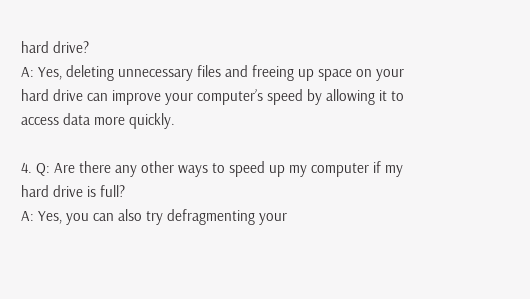hard drive?
A: Yes, deleting unnecessary files and freeing up space on your hard drive can improve your computer’s speed by allowing it to access data more quickly.

4. Q: Are there any other ways to speed up my computer if my hard drive is full?
A: Yes, you can also try defragmenting your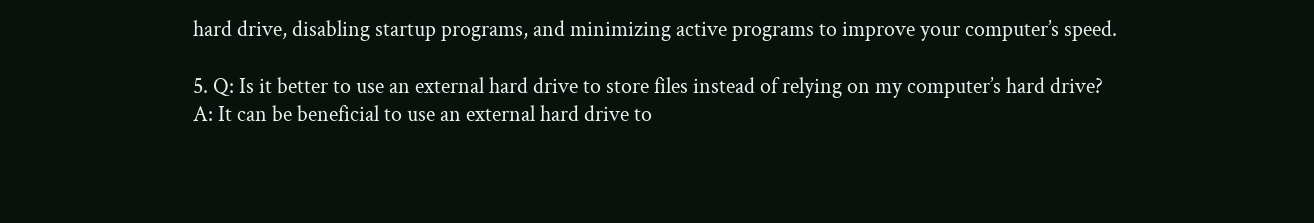hard drive, disabling startup programs, and minimizing active programs to improve your computer’s speed.

5. Q: Is it better to use an external hard drive to store files instead of relying on my computer’s hard drive?
A: It can be beneficial to use an external hard drive to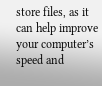store files, as it can help improve your computer’s speed and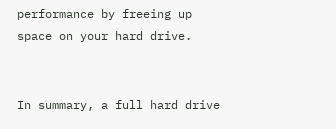performance by freeing up space on your hard drive.


In summary, a full hard drive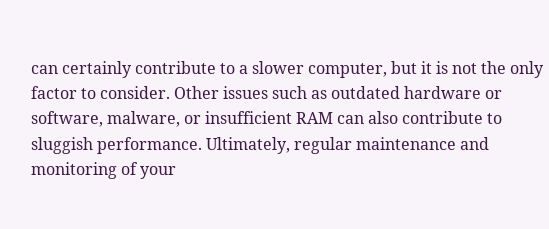can certainly contribute to a slower computer, but it is not the only factor to consider. Other issues such as outdated hardware or software, malware, or insufficient RAM can also contribute to sluggish performance. Ultimately, regular maintenance and monitoring of your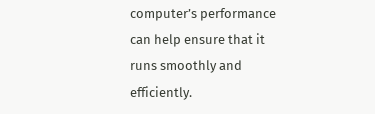computer’s performance can help ensure that it runs smoothly and efficiently.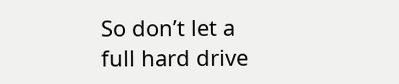So don’t let a full hard drive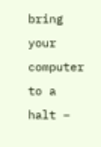bring your computer to a halt –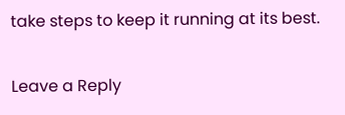take steps to keep it running at its best.

Leave a Reply